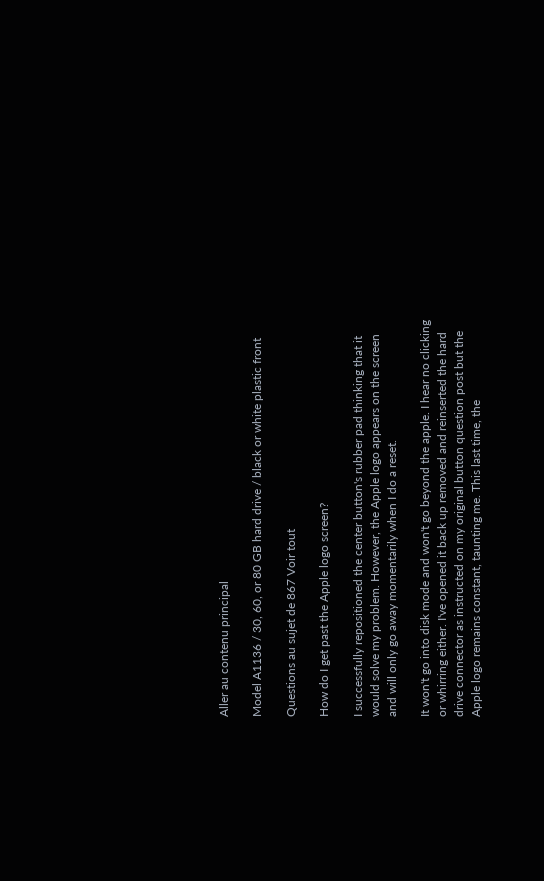Aller au contenu principal

Model A1136 / 30, 60, or 80 GB hard drive / black or white plastic front

Questions au sujet de 867 Voir tout

How do I get past the Apple logo screen?

I successfully repositioned the center button's rubber pad thinking that it would solve my problem. However, the Apple logo appears on the screen and will only go away momentarily when I do a reset.

It won't go into disk mode and won't go beyond the apple. I hear no clicking or whirring either. I've opened it back up removed and reinserted the hard drive connector as instructed on my original button question post but the Apple logo remains constant, taunting me. This last time, the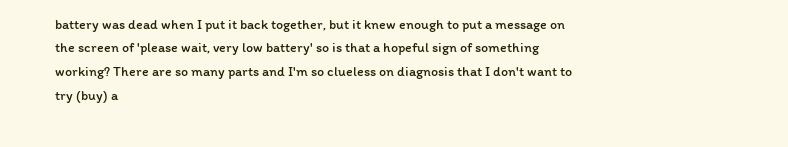battery was dead when I put it back together, but it knew enough to put a message on the screen of 'please wait, very low battery' so is that a hopeful sign of something working? There are so many parts and I'm so clueless on diagnosis that I don't want to try (buy) a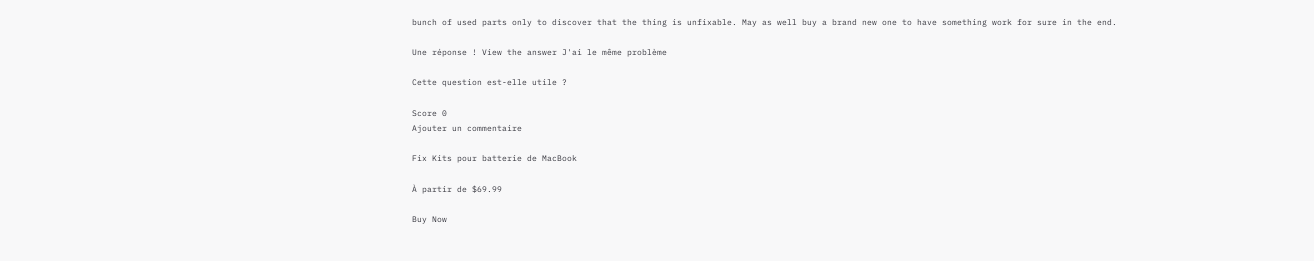bunch of used parts only to discover that the thing is unfixable. May as well buy a brand new one to have something work for sure in the end.

Une réponse ! View the answer J'ai le même problème

Cette question est-elle utile ?

Score 0
Ajouter un commentaire

Fix Kits pour batterie de MacBook

À partir de $69.99

Buy Now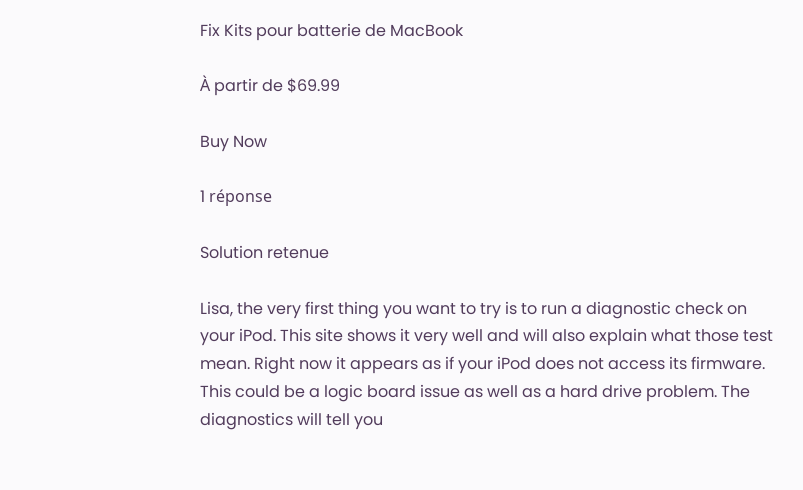Fix Kits pour batterie de MacBook

À partir de $69.99

Buy Now

1 réponse

Solution retenue

Lisa, the very first thing you want to try is to run a diagnostic check on your iPod. This site shows it very well and will also explain what those test mean. Right now it appears as if your iPod does not access its firmware. This could be a logic board issue as well as a hard drive problem. The diagnostics will tell you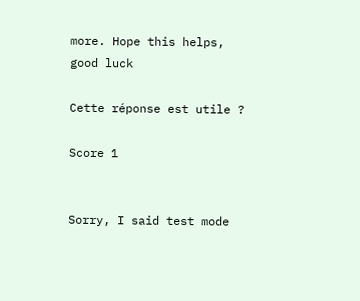more. Hope this helps, good luck

Cette réponse est utile ?

Score 1


Sorry, I said test mode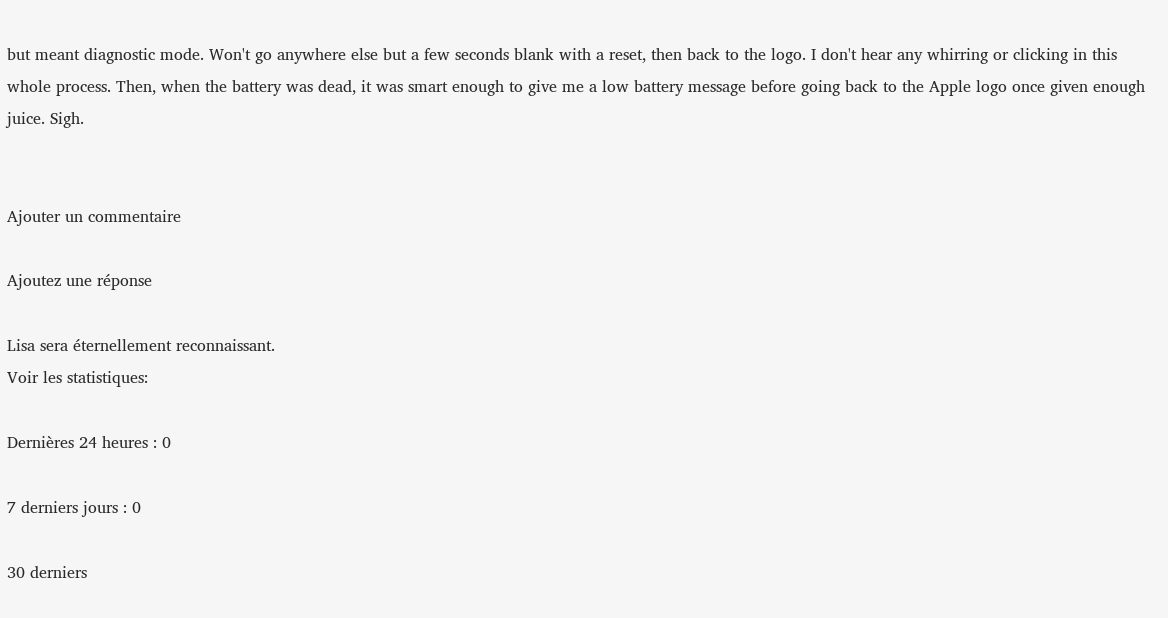but meant diagnostic mode. Won't go anywhere else but a few seconds blank with a reset, then back to the logo. I don't hear any whirring or clicking in this whole process. Then, when the battery was dead, it was smart enough to give me a low battery message before going back to the Apple logo once given enough juice. Sigh.


Ajouter un commentaire

Ajoutez une réponse

Lisa sera éternellement reconnaissant.
Voir les statistiques:

Dernières 24 heures : 0

7 derniers jours : 0

30 derniers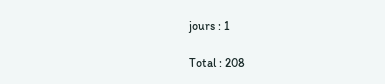jours : 1

Total : 208